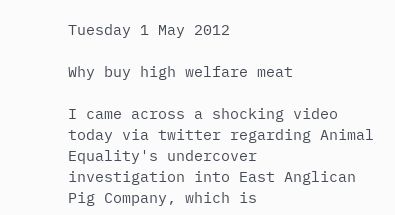Tuesday 1 May 2012

Why buy high welfare meat

I came across a shocking video today via twitter regarding Animal Equality's undercover investigation into East Anglican Pig Company, which is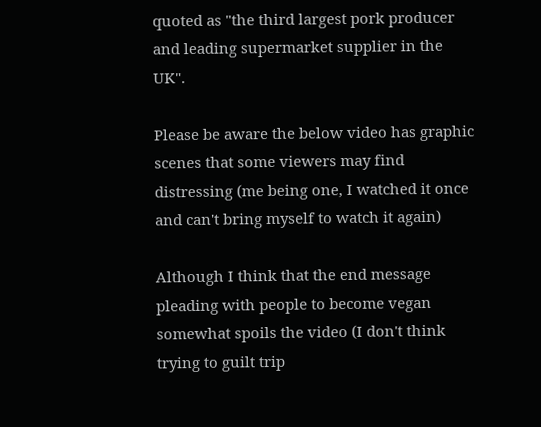quoted as "the third largest pork producer and leading supermarket supplier in the UK".

Please be aware the below video has graphic scenes that some viewers may find distressing (me being one, I watched it once and can't bring myself to watch it again)

Although I think that the end message pleading with people to become vegan somewhat spoils the video (I don't think trying to guilt trip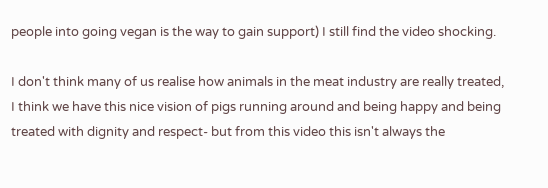people into going vegan is the way to gain support) I still find the video shocking.

I don't think many of us realise how animals in the meat industry are really treated, I think we have this nice vision of pigs running around and being happy and being treated with dignity and respect- but from this video this isn't always the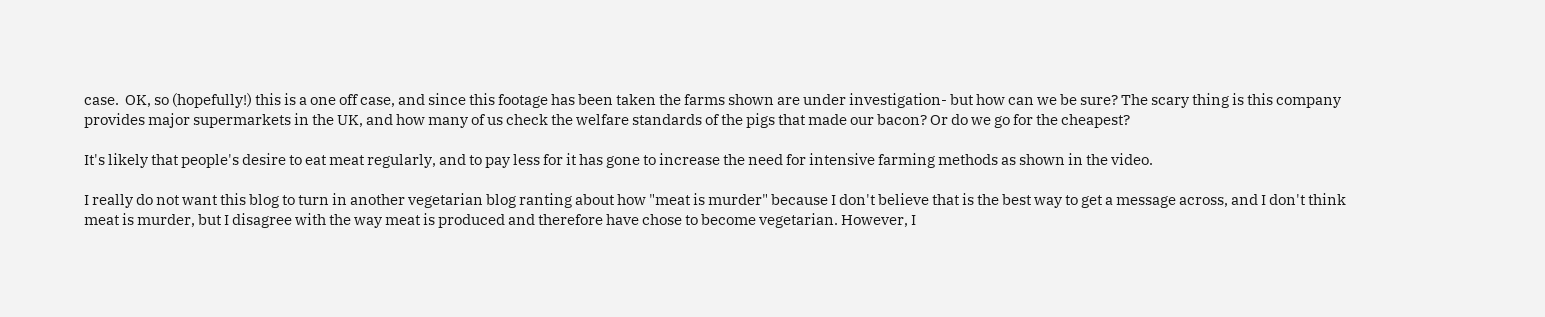case.  OK, so (hopefully!) this is a one off case, and since this footage has been taken the farms shown are under investigation- but how can we be sure? The scary thing is this company provides major supermarkets in the UK, and how many of us check the welfare standards of the pigs that made our bacon? Or do we go for the cheapest?

It's likely that people's desire to eat meat regularly, and to pay less for it has gone to increase the need for intensive farming methods as shown in the video.

I really do not want this blog to turn in another vegetarian blog ranting about how "meat is murder" because I don't believe that is the best way to get a message across, and I don't think meat is murder, but I disagree with the way meat is produced and therefore have chose to become vegetarian. However, I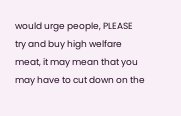would urge people, PLEASE try and buy high welfare meat, it may mean that you may have to cut down on the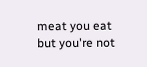meat you eat but you're not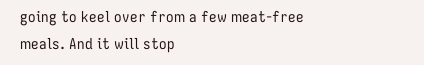going to keel over from a few meat-free meals. And it will stop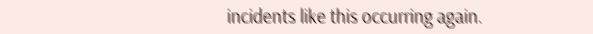incidents like this occurring again.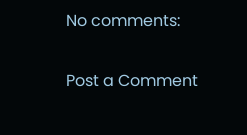No comments:

Post a Comment